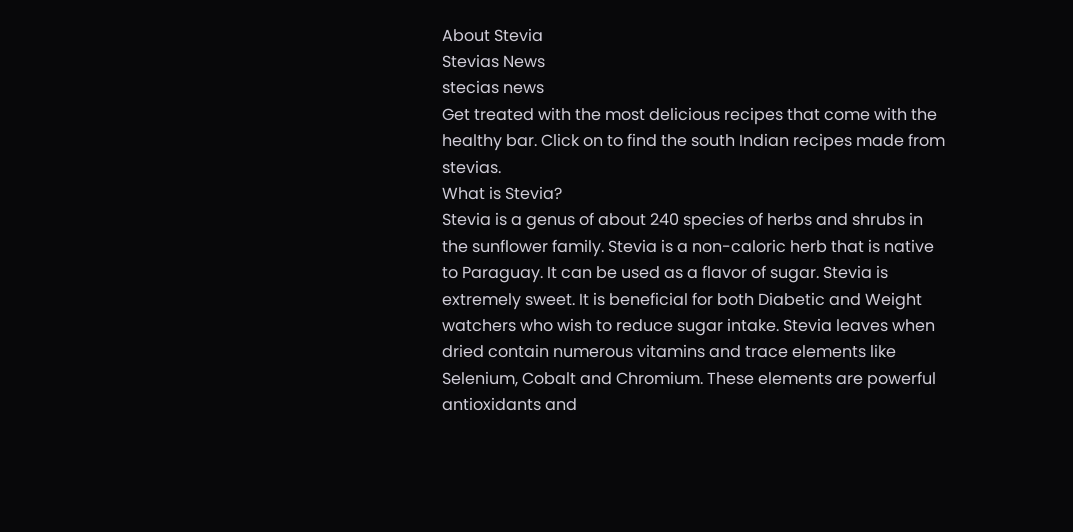About Stevia
Stevias News
stecias news
Get treated with the most delicious recipes that come with the healthy bar. Click on to find the south Indian recipes made from stevias.
What is Stevia?
Stevia is a genus of about 240 species of herbs and shrubs in the sunflower family. Stevia is a non-caloric herb that is native to Paraguay. It can be used as a flavor of sugar. Stevia is extremely sweet. It is beneficial for both Diabetic and Weight watchers who wish to reduce sugar intake. Stevia leaves when dried contain numerous vitamins and trace elements like Selenium, Cobalt and Chromium. These elements are powerful antioxidants and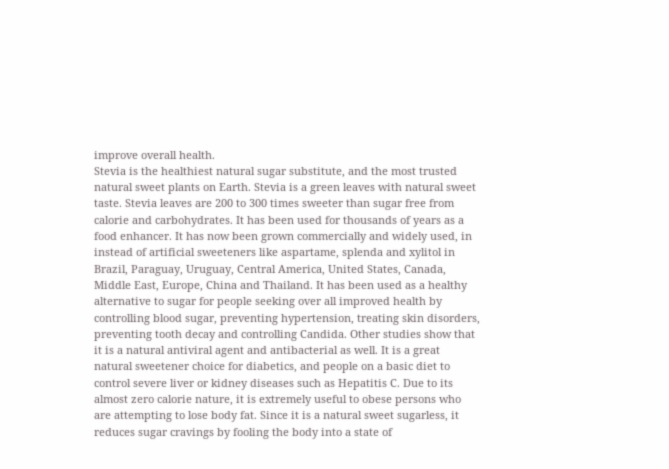improve overall health.
Stevia is the healthiest natural sugar substitute, and the most trusted natural sweet plants on Earth. Stevia is a green leaves with natural sweet taste. Stevia leaves are 200 to 300 times sweeter than sugar free from calorie and carbohydrates. It has been used for thousands of years as a food enhancer. It has now been grown commercially and widely used, in instead of artificial sweeteners like aspartame, splenda and xylitol in Brazil, Paraguay, Uruguay, Central America, United States, Canada, Middle East, Europe, China and Thailand. It has been used as a healthy alternative to sugar for people seeking over all improved health by controlling blood sugar, preventing hypertension, treating skin disorders, preventing tooth decay and controlling Candida. Other studies show that it is a natural antiviral agent and antibacterial as well. It is a great natural sweetener choice for diabetics, and people on a basic diet to control severe liver or kidney diseases such as Hepatitis C. Due to its almost zero calorie nature, it is extremely useful to obese persons who are attempting to lose body fat. Since it is a natural sweet sugarless, it reduces sugar cravings by fooling the body into a state of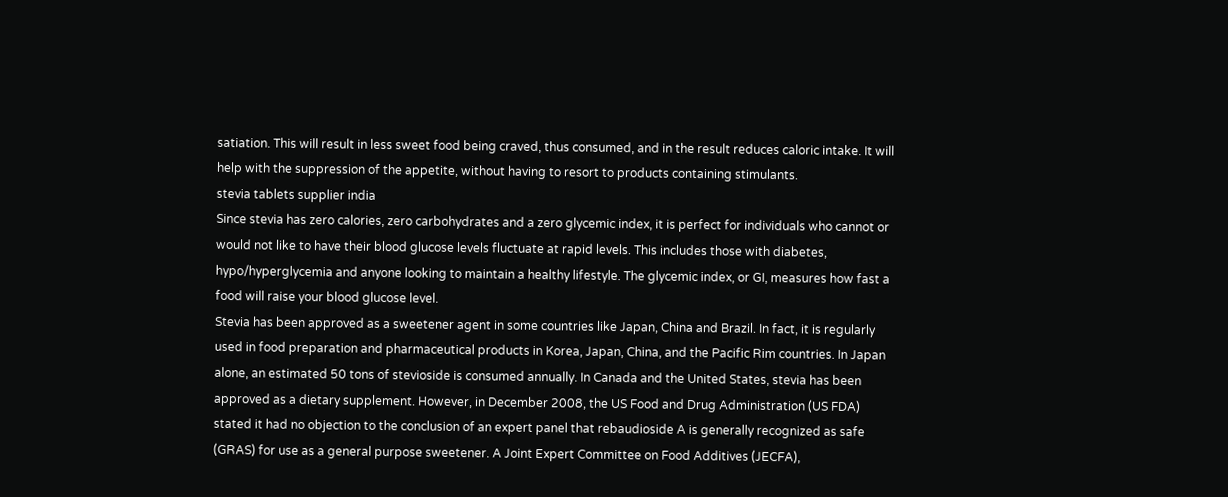satiation. This will result in less sweet food being craved, thus consumed, and in the result reduces caloric intake. It will help with the suppression of the appetite, without having to resort to products containing stimulants.
stevia tablets supplier india
Since stevia has zero calories, zero carbohydrates and a zero glycemic index, it is perfect for individuals who cannot or would not like to have their blood glucose levels fluctuate at rapid levels. This includes those with diabetes, hypo/hyperglycemia and anyone looking to maintain a healthy lifestyle. The glycemic index, or GI, measures how fast a food will raise your blood glucose level.
Stevia has been approved as a sweetener agent in some countries like Japan, China and Brazil. In fact, it is regularly used in food preparation and pharmaceutical products in Korea, Japan, China, and the Pacific Rim countries. In Japan alone, an estimated 50 tons of stevioside is consumed annually. In Canada and the United States, stevia has been approved as a dietary supplement. However, in December 2008, the US Food and Drug Administration (US FDA) stated it had no objection to the conclusion of an expert panel that rebaudioside A is generally recognized as safe (GRAS) for use as a general purpose sweetener. A Joint Expert Committee on Food Additives (JECFA),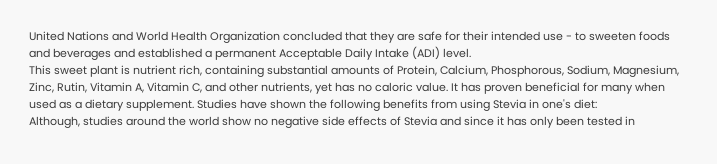United Nations and World Health Organization concluded that they are safe for their intended use - to sweeten foods and beverages and established a permanent Acceptable Daily Intake (ADI) level.
This sweet plant is nutrient rich, containing substantial amounts of Protein, Calcium, Phosphorous, Sodium, Magnesium, Zinc, Rutin, Vitamin A, Vitamin C, and other nutrients, yet has no caloric value. It has proven beneficial for many when used as a dietary supplement. Studies have shown the following benefits from using Stevia in one's diet:
Although, studies around the world show no negative side effects of Stevia and since it has only been tested in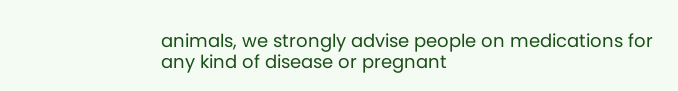animals, we strongly advise people on medications for any kind of disease or pregnant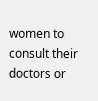women to consult their doctors or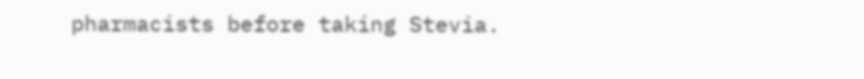pharmacists before taking Stevia.